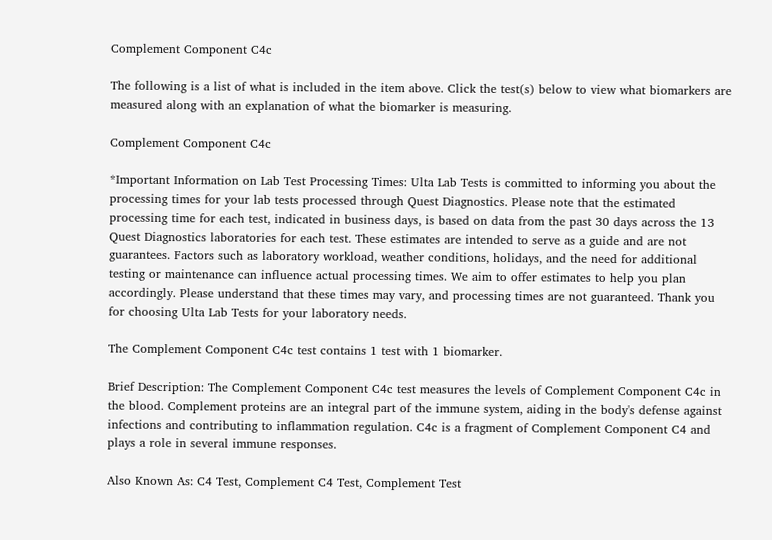Complement Component C4c

The following is a list of what is included in the item above. Click the test(s) below to view what biomarkers are measured along with an explanation of what the biomarker is measuring.

Complement Component C4c

*Important Information on Lab Test Processing Times: Ulta Lab Tests is committed to informing you about the processing times for your lab tests processed through Quest Diagnostics. Please note that the estimated processing time for each test, indicated in business days, is based on data from the past 30 days across the 13 Quest Diagnostics laboratories for each test. These estimates are intended to serve as a guide and are not guarantees. Factors such as laboratory workload, weather conditions, holidays, and the need for additional testing or maintenance can influence actual processing times. We aim to offer estimates to help you plan accordingly. Please understand that these times may vary, and processing times are not guaranteed. Thank you for choosing Ulta Lab Tests for your laboratory needs.

The Complement Component C4c test contains 1 test with 1 biomarker.

Brief Description: The Complement Component C4c test measures the levels of Complement Component C4c in the blood. Complement proteins are an integral part of the immune system, aiding in the body's defense against infections and contributing to inflammation regulation. C4c is a fragment of Complement Component C4 and plays a role in several immune responses.

Also Known As: C4 Test, Complement C4 Test, Complement Test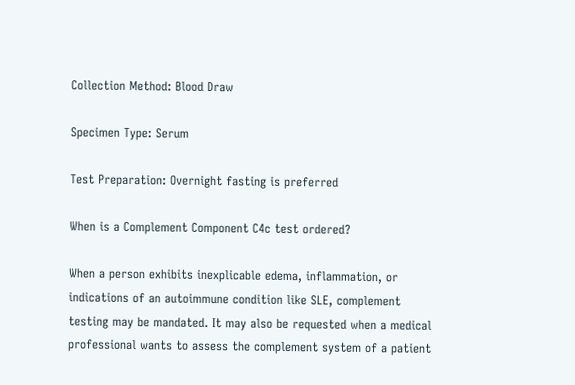Collection Method: Blood Draw

Specimen Type: Serum

Test Preparation: Overnight fasting is preferred

When is a Complement Component C4c test ordered?

When a person exhibits inexplicable edema, inflammation, or indications of an autoimmune condition like SLE, complement testing may be mandated. It may also be requested when a medical professional wants to assess the complement system of a patient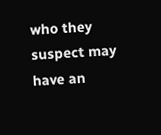who they suspect may have an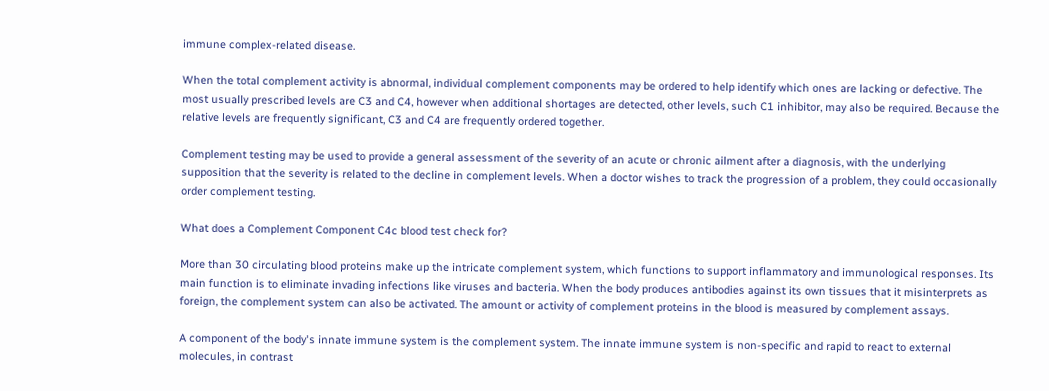immune complex-related disease.

When the total complement activity is abnormal, individual complement components may be ordered to help identify which ones are lacking or defective. The most usually prescribed levels are C3 and C4, however when additional shortages are detected, other levels, such C1 inhibitor, may also be required. Because the relative levels are frequently significant, C3 and C4 are frequently ordered together.

Complement testing may be used to provide a general assessment of the severity of an acute or chronic ailment after a diagnosis, with the underlying supposition that the severity is related to the decline in complement levels. When a doctor wishes to track the progression of a problem, they could occasionally order complement testing.

What does a Complement Component C4c blood test check for?

More than 30 circulating blood proteins make up the intricate complement system, which functions to support inflammatory and immunological responses. Its main function is to eliminate invading infections like viruses and bacteria. When the body produces antibodies against its own tissues that it misinterprets as foreign, the complement system can also be activated. The amount or activity of complement proteins in the blood is measured by complement assays.

A component of the body's innate immune system is the complement system. The innate immune system is non-specific and rapid to react to external molecules, in contrast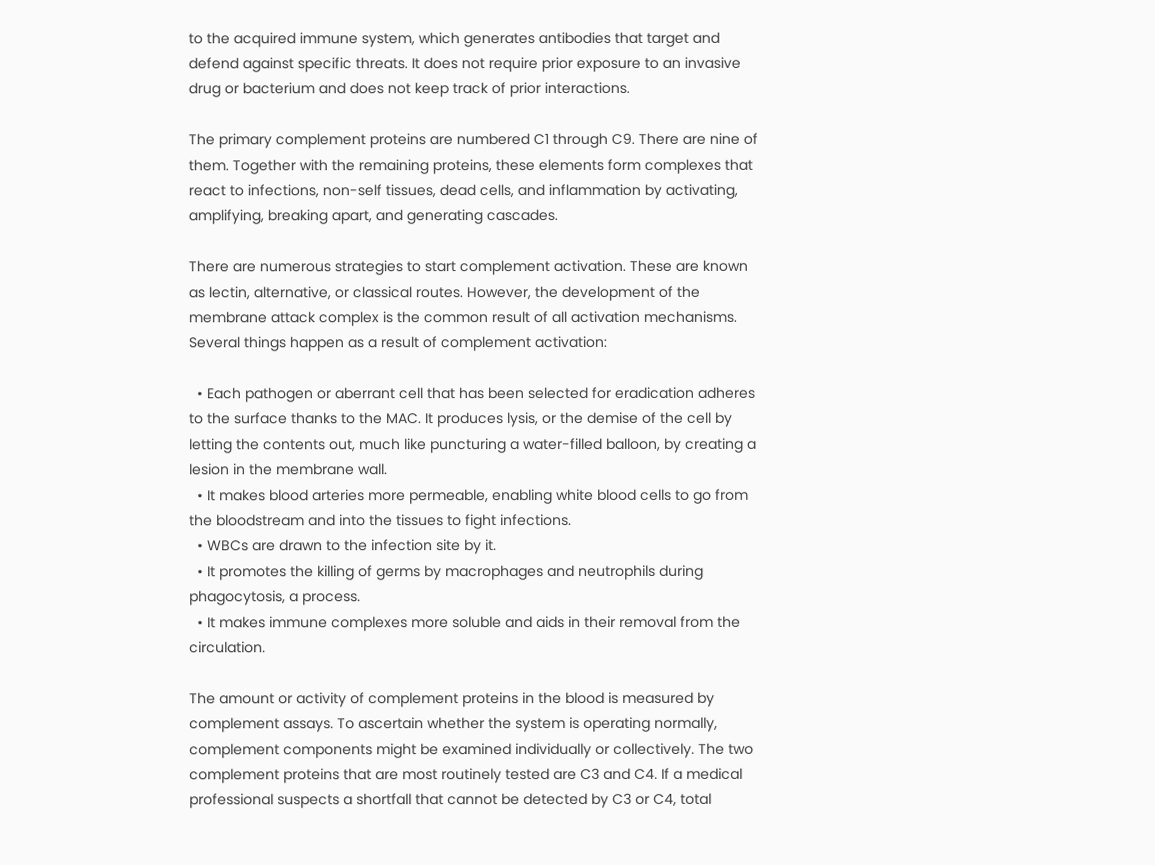to the acquired immune system, which generates antibodies that target and defend against specific threats. It does not require prior exposure to an invasive drug or bacterium and does not keep track of prior interactions.

The primary complement proteins are numbered C1 through C9. There are nine of them. Together with the remaining proteins, these elements form complexes that react to infections, non-self tissues, dead cells, and inflammation by activating, amplifying, breaking apart, and generating cascades.

There are numerous strategies to start complement activation. These are known as lectin, alternative, or classical routes. However, the development of the membrane attack complex is the common result of all activation mechanisms. Several things happen as a result of complement activation:

  • Each pathogen or aberrant cell that has been selected for eradication adheres to the surface thanks to the MAC. It produces lysis, or the demise of the cell by letting the contents out, much like puncturing a water-filled balloon, by creating a lesion in the membrane wall.
  • It makes blood arteries more permeable, enabling white blood cells to go from the bloodstream and into the tissues to fight infections.
  • WBCs are drawn to the infection site by it.
  • It promotes the killing of germs by macrophages and neutrophils during phagocytosis, a process.
  • It makes immune complexes more soluble and aids in their removal from the circulation.

The amount or activity of complement proteins in the blood is measured by complement assays. To ascertain whether the system is operating normally, complement components might be examined individually or collectively. The two complement proteins that are most routinely tested are C3 and C4. If a medical professional suspects a shortfall that cannot be detected by C3 or C4, total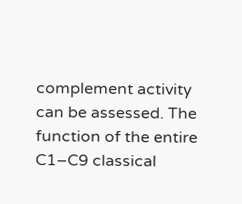complement activity can be assessed. The function of the entire C1–C9 classical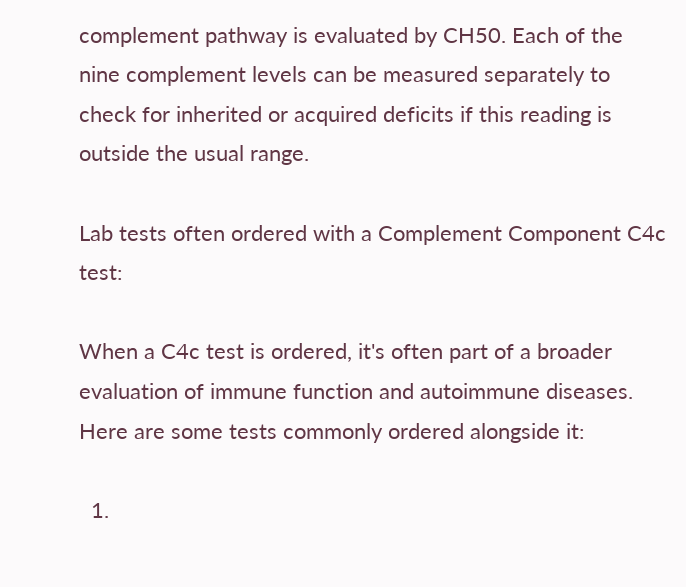complement pathway is evaluated by CH50. Each of the nine complement levels can be measured separately to check for inherited or acquired deficits if this reading is outside the usual range.

Lab tests often ordered with a Complement Component C4c test:

When a C4c test is ordered, it's often part of a broader evaluation of immune function and autoimmune diseases. Here are some tests commonly ordered alongside it:

  1.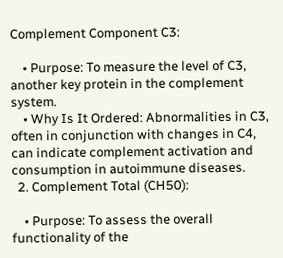Complement Component C3:

    • Purpose: To measure the level of C3, another key protein in the complement system.
    • Why Is It Ordered: Abnormalities in C3, often in conjunction with changes in C4, can indicate complement activation and consumption in autoimmune diseases.
  2. Complement Total (CH50):

    • Purpose: To assess the overall functionality of the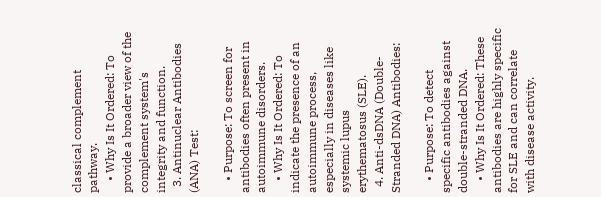classical complement pathway.
    • Why Is It Ordered: To provide a broader view of the complement system's integrity and function.
  3. Antinuclear Antibodies (ANA) Test:

    • Purpose: To screen for antibodies often present in autoimmune disorders.
    • Why Is It Ordered: To indicate the presence of an autoimmune process, especially in diseases like systemic lupus erythematosus (SLE).
  4. Anti-dsDNA (Double-Stranded DNA) Antibodies:

    • Purpose: To detect specific antibodies against double-stranded DNA.
    • Why Is It Ordered: These antibodies are highly specific for SLE and can correlate with disease activity.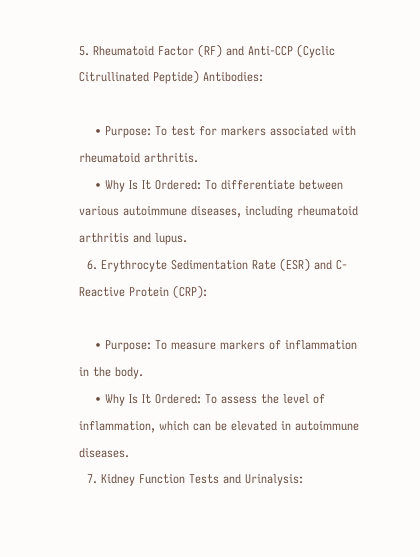5. Rheumatoid Factor (RF) and Anti-CCP (Cyclic Citrullinated Peptide) Antibodies:

    • Purpose: To test for markers associated with rheumatoid arthritis.
    • Why Is It Ordered: To differentiate between various autoimmune diseases, including rheumatoid arthritis and lupus.
  6. Erythrocyte Sedimentation Rate (ESR) and C-Reactive Protein (CRP):

    • Purpose: To measure markers of inflammation in the body.
    • Why Is It Ordered: To assess the level of inflammation, which can be elevated in autoimmune diseases.
  7. Kidney Function Tests and Urinalysis: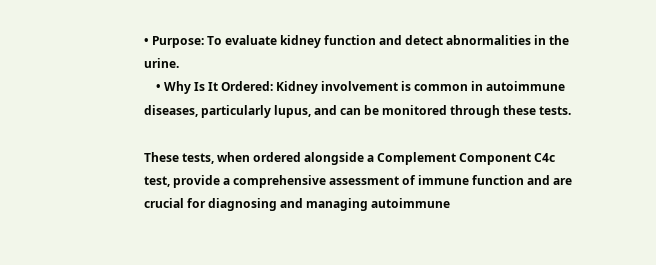• Purpose: To evaluate kidney function and detect abnormalities in the urine.
    • Why Is It Ordered: Kidney involvement is common in autoimmune diseases, particularly lupus, and can be monitored through these tests.

These tests, when ordered alongside a Complement Component C4c test, provide a comprehensive assessment of immune function and are crucial for diagnosing and managing autoimmune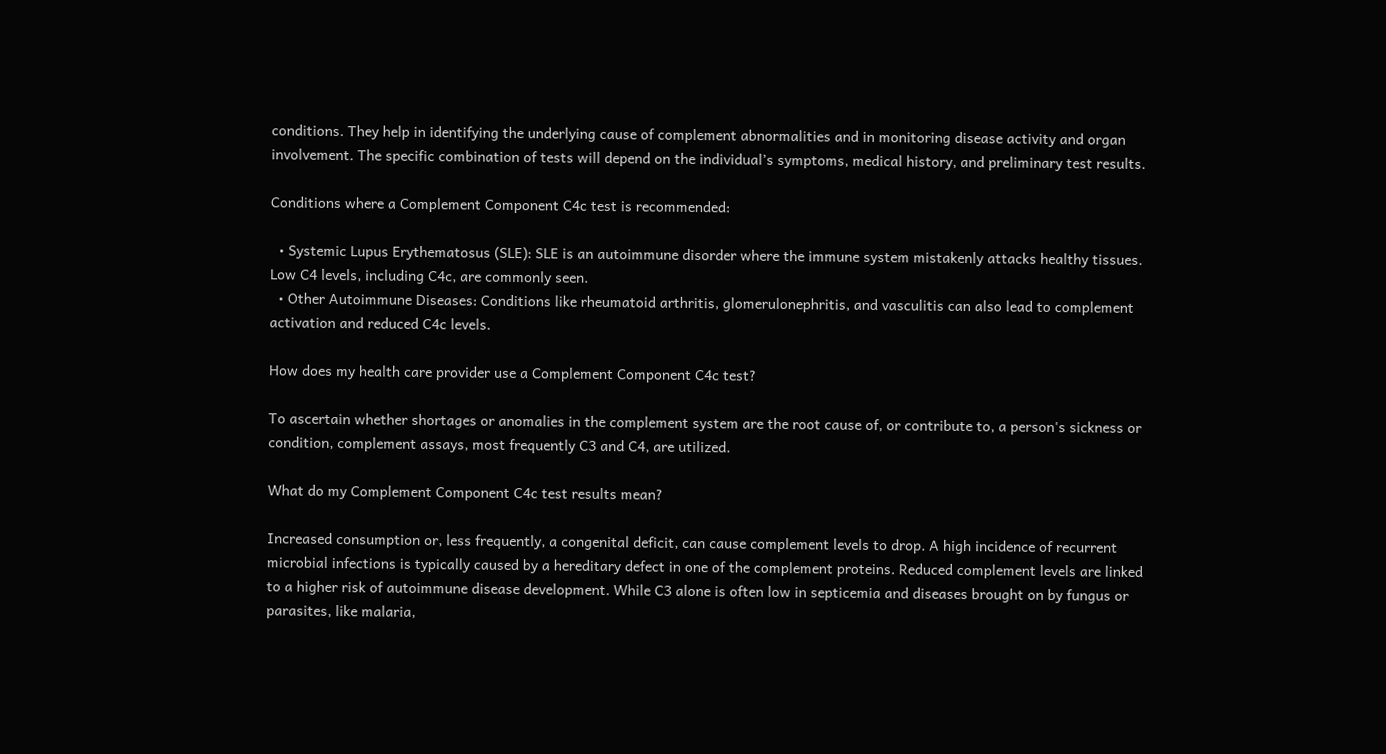conditions. They help in identifying the underlying cause of complement abnormalities and in monitoring disease activity and organ involvement. The specific combination of tests will depend on the individual’s symptoms, medical history, and preliminary test results.

Conditions where a Complement Component C4c test is recommended:

  • Systemic Lupus Erythematosus (SLE): SLE is an autoimmune disorder where the immune system mistakenly attacks healthy tissues. Low C4 levels, including C4c, are commonly seen.
  • Other Autoimmune Diseases: Conditions like rheumatoid arthritis, glomerulonephritis, and vasculitis can also lead to complement activation and reduced C4c levels.

How does my health care provider use a Complement Component C4c test?

To ascertain whether shortages or anomalies in the complement system are the root cause of, or contribute to, a person's sickness or condition, complement assays, most frequently C3 and C4, are utilized.

What do my Complement Component C4c test results mean?

Increased consumption or, less frequently, a congenital deficit, can cause complement levels to drop. A high incidence of recurrent microbial infections is typically caused by a hereditary defect in one of the complement proteins. Reduced complement levels are linked to a higher risk of autoimmune disease development. While C3 alone is often low in septicemia and diseases brought on by fungus or parasites, like malaria,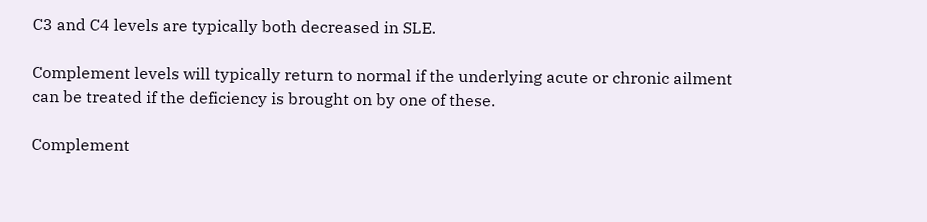C3 and C4 levels are typically both decreased in SLE.

Complement levels will typically return to normal if the underlying acute or chronic ailment can be treated if the deficiency is brought on by one of these.

Complement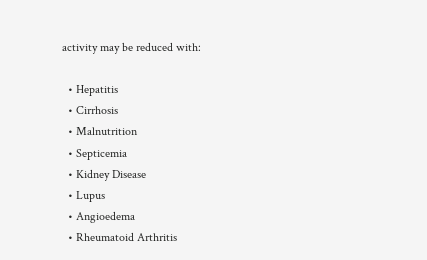activity may be reduced with:

  • Hepatitis
  • Cirrhosis
  • Malnutrition
  • Septicemia
  • Kidney Disease
  • Lupus
  • Angioedema
  • Rheumatoid Arthritis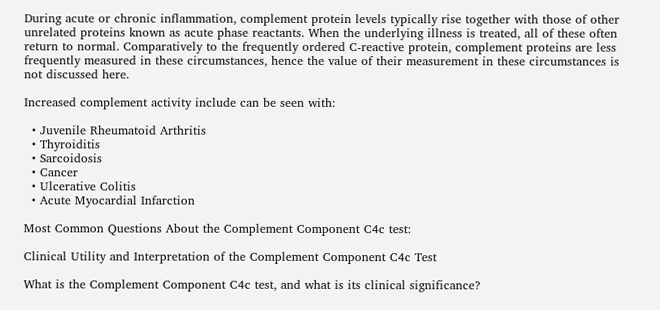During acute or chronic inflammation, complement protein levels typically rise together with those of other unrelated proteins known as acute phase reactants. When the underlying illness is treated, all of these often return to normal. Comparatively to the frequently ordered C-reactive protein, complement proteins are less frequently measured in these circumstances, hence the value of their measurement in these circumstances is not discussed here.

Increased complement activity include can be seen with:

  • Juvenile Rheumatoid Arthritis
  • Thyroiditis
  • Sarcoidosis
  • Cancer
  • Ulcerative Colitis
  • Acute Myocardial Infarction

Most Common Questions About the Complement Component C4c test:

Clinical Utility and Interpretation of the Complement Component C4c Test

What is the Complement Component C4c test, and what is its clinical significance?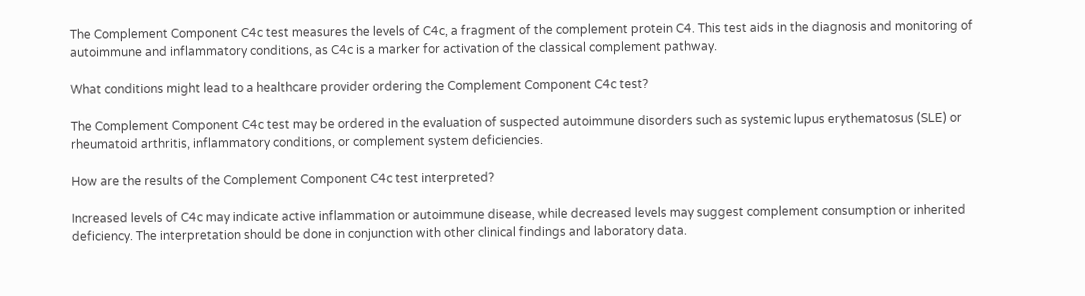The Complement Component C4c test measures the levels of C4c, a fragment of the complement protein C4. This test aids in the diagnosis and monitoring of autoimmune and inflammatory conditions, as C4c is a marker for activation of the classical complement pathway.

What conditions might lead to a healthcare provider ordering the Complement Component C4c test?

The Complement Component C4c test may be ordered in the evaluation of suspected autoimmune disorders such as systemic lupus erythematosus (SLE) or rheumatoid arthritis, inflammatory conditions, or complement system deficiencies.

How are the results of the Complement Component C4c test interpreted?

Increased levels of C4c may indicate active inflammation or autoimmune disease, while decreased levels may suggest complement consumption or inherited deficiency. The interpretation should be done in conjunction with other clinical findings and laboratory data.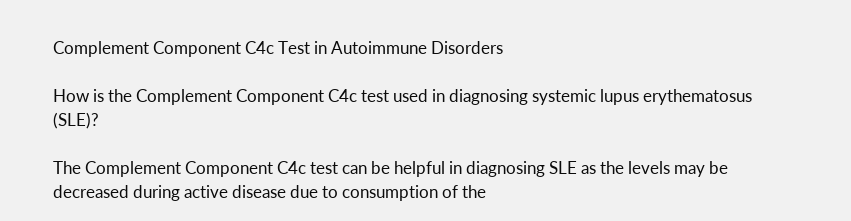Complement Component C4c Test in Autoimmune Disorders

How is the Complement Component C4c test used in diagnosing systemic lupus erythematosus (SLE)?

The Complement Component C4c test can be helpful in diagnosing SLE as the levels may be decreased during active disease due to consumption of the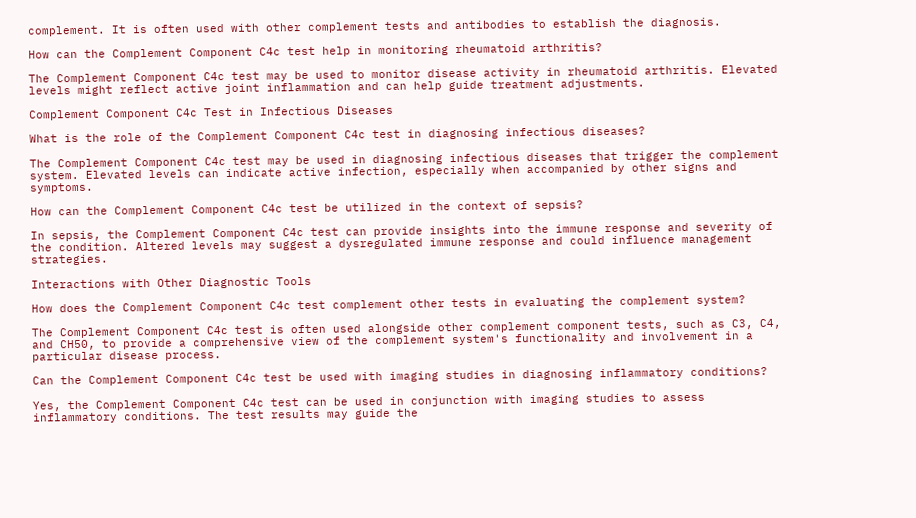complement. It is often used with other complement tests and antibodies to establish the diagnosis.

How can the Complement Component C4c test help in monitoring rheumatoid arthritis?

The Complement Component C4c test may be used to monitor disease activity in rheumatoid arthritis. Elevated levels might reflect active joint inflammation and can help guide treatment adjustments.

Complement Component C4c Test in Infectious Diseases

What is the role of the Complement Component C4c test in diagnosing infectious diseases?

The Complement Component C4c test may be used in diagnosing infectious diseases that trigger the complement system. Elevated levels can indicate active infection, especially when accompanied by other signs and symptoms.

How can the Complement Component C4c test be utilized in the context of sepsis?

In sepsis, the Complement Component C4c test can provide insights into the immune response and severity of the condition. Altered levels may suggest a dysregulated immune response and could influence management strategies.

Interactions with Other Diagnostic Tools

How does the Complement Component C4c test complement other tests in evaluating the complement system?

The Complement Component C4c test is often used alongside other complement component tests, such as C3, C4, and CH50, to provide a comprehensive view of the complement system's functionality and involvement in a particular disease process.

Can the Complement Component C4c test be used with imaging studies in diagnosing inflammatory conditions?

Yes, the Complement Component C4c test can be used in conjunction with imaging studies to assess inflammatory conditions. The test results may guide the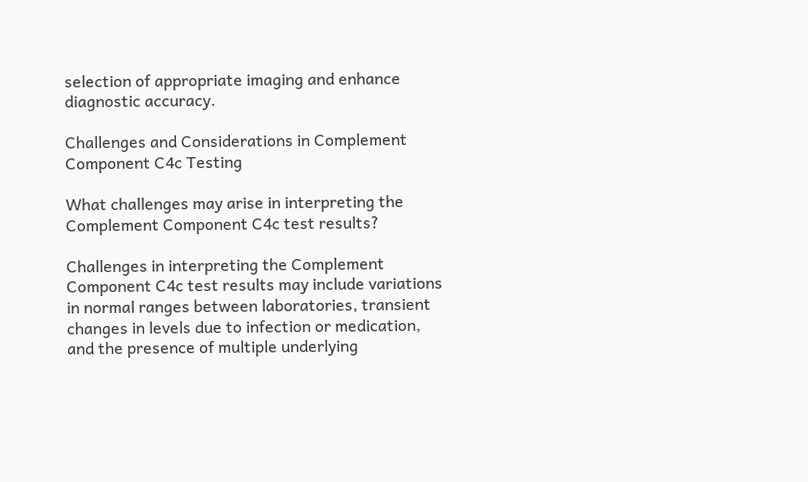selection of appropriate imaging and enhance diagnostic accuracy.

Challenges and Considerations in Complement Component C4c Testing

What challenges may arise in interpreting the Complement Component C4c test results?

Challenges in interpreting the Complement Component C4c test results may include variations in normal ranges between laboratories, transient changes in levels due to infection or medication, and the presence of multiple underlying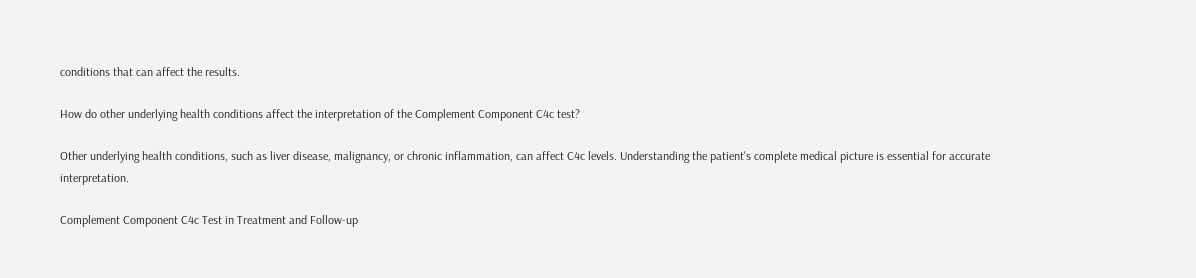conditions that can affect the results.

How do other underlying health conditions affect the interpretation of the Complement Component C4c test?

Other underlying health conditions, such as liver disease, malignancy, or chronic inflammation, can affect C4c levels. Understanding the patient's complete medical picture is essential for accurate interpretation.

Complement Component C4c Test in Treatment and Follow-up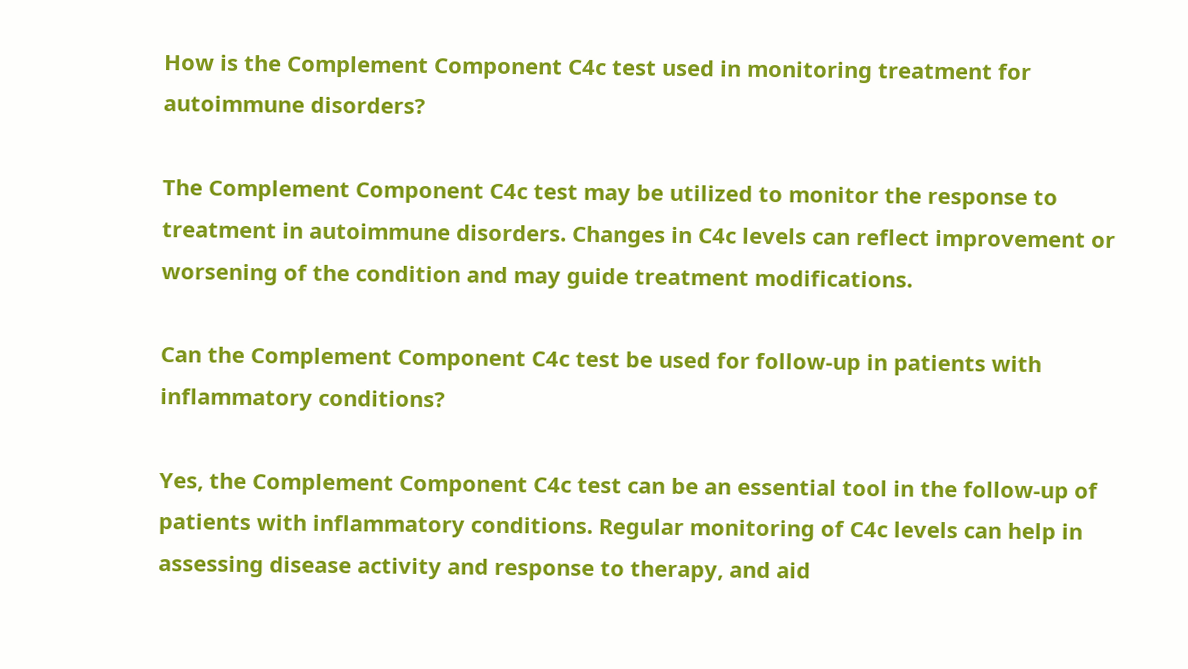How is the Complement Component C4c test used in monitoring treatment for autoimmune disorders?

The Complement Component C4c test may be utilized to monitor the response to treatment in autoimmune disorders. Changes in C4c levels can reflect improvement or worsening of the condition and may guide treatment modifications.

Can the Complement Component C4c test be used for follow-up in patients with inflammatory conditions?

Yes, the Complement Component C4c test can be an essential tool in the follow-up of patients with inflammatory conditions. Regular monitoring of C4c levels can help in assessing disease activity and response to therapy, and aid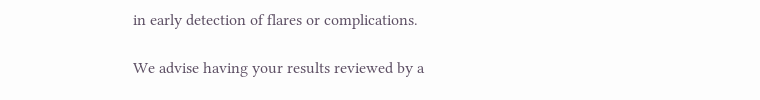in early detection of flares or complications.

We advise having your results reviewed by a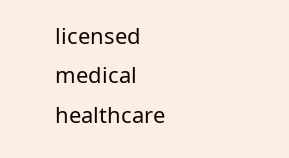licensed medical healthcare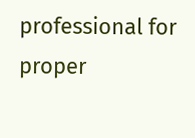professional for proper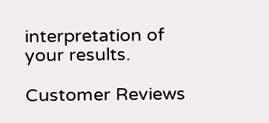interpretation of your results.

Customer Reviews